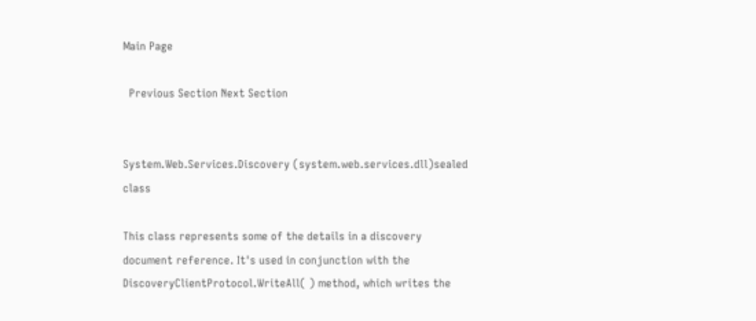Main Page

  Previous Section Next Section


System.Web.Services.Discovery (system.web.services.dll)sealed class

This class represents some of the details in a discovery document reference. It's used in conjunction with the DiscoveryClientProtocol.WriteAll( ) method, which writes the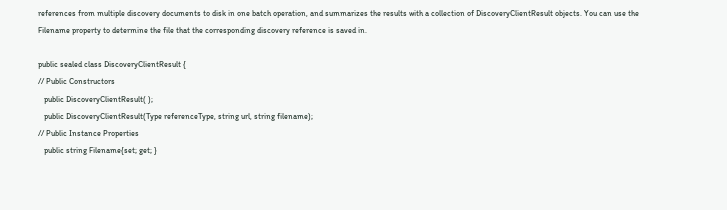references from multiple discovery documents to disk in one batch operation, and summarizes the results with a collection of DiscoveryClientResult objects. You can use the Filename property to determine the file that the corresponding discovery reference is saved in.

public sealed class DiscoveryClientResult {
// Public Constructors
   public DiscoveryClientResult( );
   public DiscoveryClientResult(Type referenceType, string url, string filename);
// Public Instance Properties
   public string Filename{set; get; }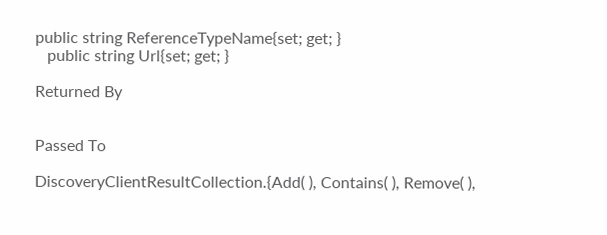public string ReferenceTypeName{set; get; }
   public string Url{set; get; }

Returned By


Passed To

DiscoveryClientResultCollection.{Add( ), Contains( ), Remove( ),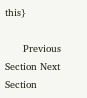this}

      Previous Section Next Section